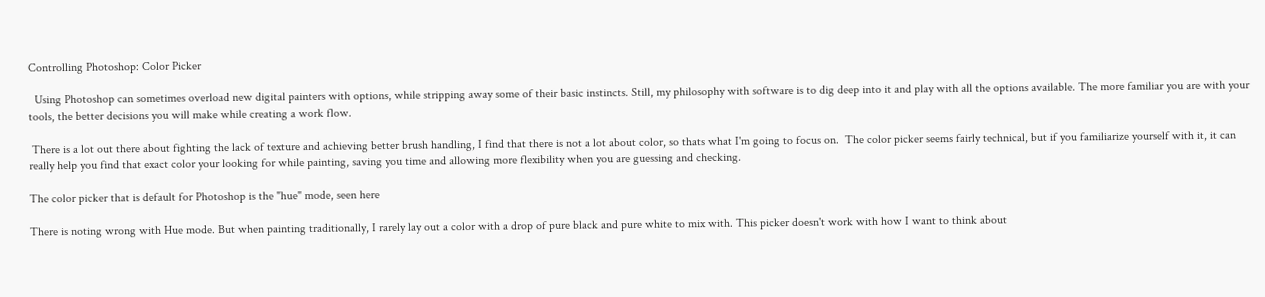Controlling Photoshop: Color Picker

  Using Photoshop can sometimes overload new digital painters with options, while stripping away some of their basic instincts. Still, my philosophy with software is to dig deep into it and play with all the options available. The more familiar you are with your tools, the better decisions you will make while creating a work flow.

 There is a lot out there about fighting the lack of texture and achieving better brush handling, I find that there is not a lot about color, so thats what I'm going to focus on.  The color picker seems fairly technical, but if you familiarize yourself with it, it can really help you find that exact color your looking for while painting, saving you time and allowing more flexibility when you are guessing and checking.

The color picker that is default for Photoshop is the "hue" mode, seen here

There is noting wrong with Hue mode. But when painting traditionally, I rarely lay out a color with a drop of pure black and pure white to mix with. This picker doesn't work with how I want to think about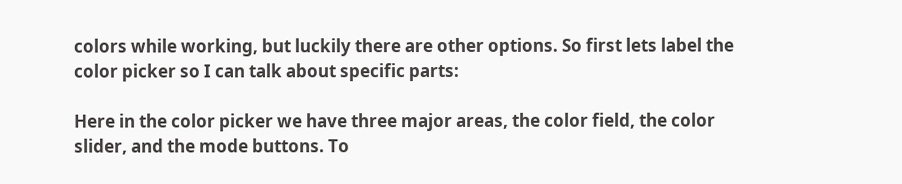colors while working, but luckily there are other options. So first lets label the color picker so I can talk about specific parts:

Here in the color picker we have three major areas, the color field, the color slider, and the mode buttons. To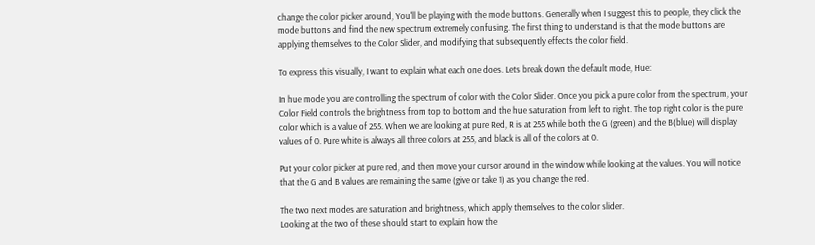change the color picker around, You'll be playing with the mode buttons. Generally when I suggest this to people, they click the mode buttons and find the new spectrum extremely confusing. The first thing to understand is that the mode buttons are applying themselves to the Color Slider, and modifying that subsequently effects the color field.

To express this visually, I want to explain what each one does. Lets break down the default mode, Hue:

In hue mode you are controlling the spectrum of color with the Color Slider. Once you pick a pure color from the spectrum, your Color Field controls the brightness from top to bottom and the hue saturation from left to right. The top right color is the pure color which is a value of 255. When we are looking at pure Red, R is at 255 while both the G (green) and the B(blue) will display values of 0. Pure white is always all three colors at 255, and black is all of the colors at 0.

Put your color picker at pure red, and then move your cursor around in the window while looking at the values. You will notice that the G and B values are remaining the same (give or take 1) as you change the red.

The two next modes are saturation and brightness, which apply themselves to the color slider.
Looking at the two of these should start to explain how the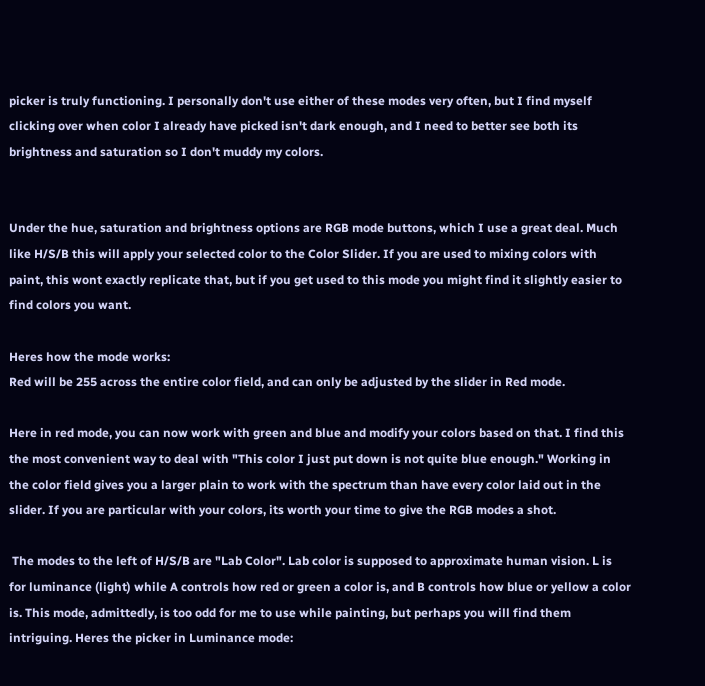picker is truly functioning. I personally don't use either of these modes very often, but I find myself clicking over when color I already have picked isn't dark enough, and I need to better see both its brightness and saturation so I don't muddy my colors.


Under the hue, saturation and brightness options are RGB mode buttons, which I use a great deal. Much like H/S/B this will apply your selected color to the Color Slider. If you are used to mixing colors with paint, this wont exactly replicate that, but if you get used to this mode you might find it slightly easier to find colors you want.

Heres how the mode works:
Red will be 255 across the entire color field, and can only be adjusted by the slider in Red mode.

Here in red mode, you can now work with green and blue and modify your colors based on that. I find this the most convenient way to deal with "This color I just put down is not quite blue enough." Working in the color field gives you a larger plain to work with the spectrum than have every color laid out in the slider. If you are particular with your colors, its worth your time to give the RGB modes a shot.

 The modes to the left of H/S/B are "Lab Color". Lab color is supposed to approximate human vision. L is for luminance (light) while A controls how red or green a color is, and B controls how blue or yellow a color is. This mode, admittedly, is too odd for me to use while painting, but perhaps you will find them intriguing. Heres the picker in Luminance mode: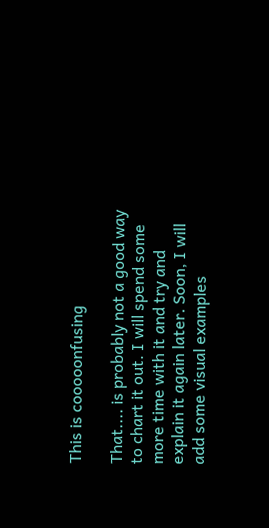This is cooooonfusing

That.... is probably not a good way to chart it out. I will spend some more time with it and try and explain it again later. Soon, I will add some visual examples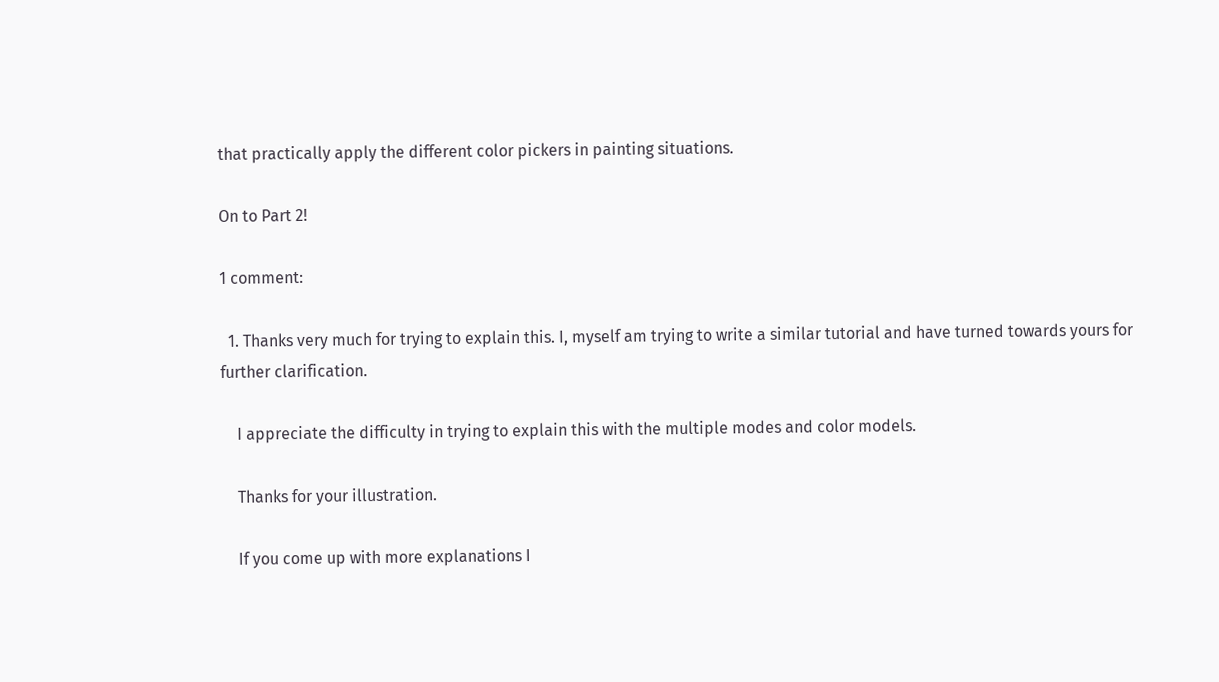that practically apply the different color pickers in painting situations.

On to Part 2!

1 comment:

  1. Thanks very much for trying to explain this. I, myself am trying to write a similar tutorial and have turned towards yours for further clarification.

    I appreciate the difficulty in trying to explain this with the multiple modes and color models.

    Thanks for your illustration.

    If you come up with more explanations I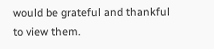would be grateful and thankful to view them.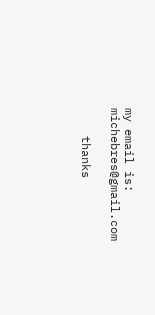my email is: michebres@gmail.com

    thanks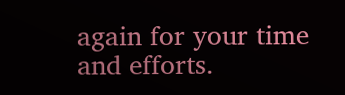again for your time and efforts.